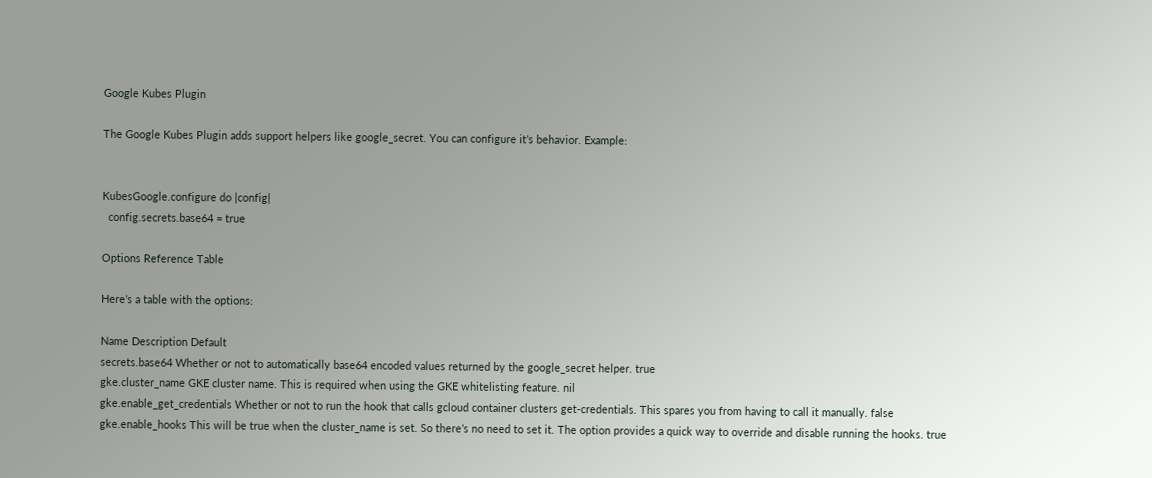Google Kubes Plugin

The Google Kubes Plugin adds support helpers like google_secret. You can configure it’s behavior. Example:


KubesGoogle.configure do |config|
  config.secrets.base64 = true

Options Reference Table

Here’s a table with the options:

Name Description Default
secrets.base64 Whether or not to automatically base64 encoded values returned by the google_secret helper. true
gke.cluster_name GKE cluster name. This is required when using the GKE whitelisting feature. nil
gke.enable_get_credentials Whether or not to run the hook that calls gcloud container clusters get-credentials. This spares you from having to call it manually. false
gke.enable_hooks This will be true when the cluster_name is set. So there’s no need to set it. The option provides a quick way to override and disable running the hooks. true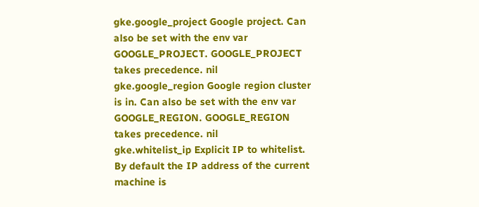gke.google_project Google project. Can also be set with the env var GOOGLE_PROJECT. GOOGLE_PROJECT takes precedence. nil
gke.google_region Google region cluster is in. Can also be set with the env var GOOGLE_REGION. GOOGLE_REGION takes precedence. nil
gke.whitelist_ip Explicit IP to whitelist. By default the IP address of the current machine is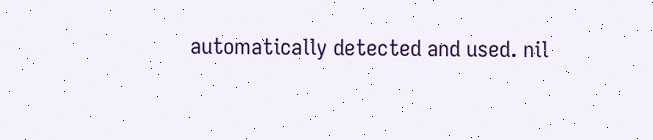automatically detected and used. nil